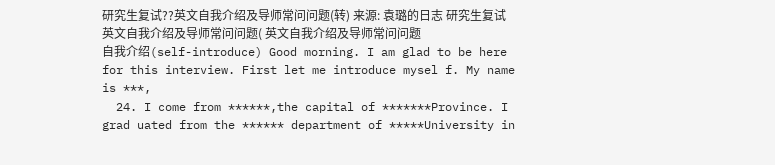研究生复试??英文自我介绍及导师常问问题(转) 来源: 袁璐的日志 研究生复试 英文自我介绍及导师常问问题( 英文自我介绍及导师常问问题
自我介绍(self-introduce) Good morning. I am glad to be here for this interview. First let me introduce mysel f. My name is ***,
  24. I come from ******,the capital of *******Province. I grad uated from the ****** department of *****University in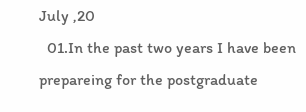July ,20
  01.In the past two years I have been prepareing for the postgraduate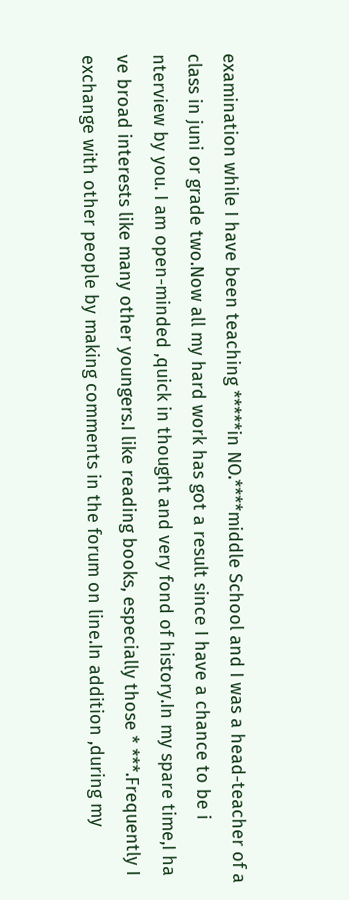examination while I have been teaching *****in NO.****middle School and I was a head-teacher of a class in juni or grade two.Now all my hard work has got a result since I have a chance to be i nterview by you. I am open-minded ,quick in thought and very fond of history.In my spare time,I ha ve broad interests like many other youngers.I like reading books, especially those * ***.Frequently I exchange with other people by making comments in the forum on line.In addition ,during my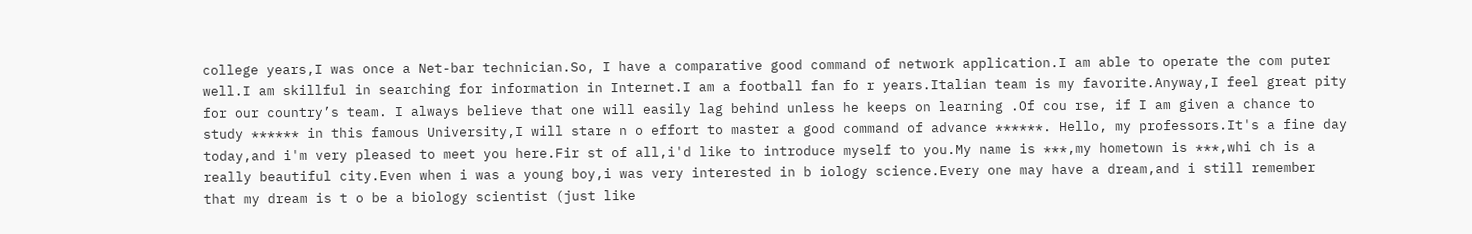college years,I was once a Net-bar technician.So, I have a comparative good command of network application.I am able to operate the com puter well.I am skillful in searching for information in Internet.I am a football fan fo r years.Italian team is my favorite.Anyway,I feel great pity for our country’s team. I always believe that one will easily lag behind unless he keeps on learning .Of cou rse, if I am given a chance to study ****** in this famous University,I will stare n o effort to master a good command of advance ******. Hello, my professors.It's a fine day today,and i'm very pleased to meet you here.Fir st of all,i'd like to introduce myself to you.My name is ***,my hometown is ***,whi ch is a really beautiful city.Even when i was a young boy,i was very interested in b iology science.Every one may have a dream,and i still remember that my dream is t o be a biology scientist (just like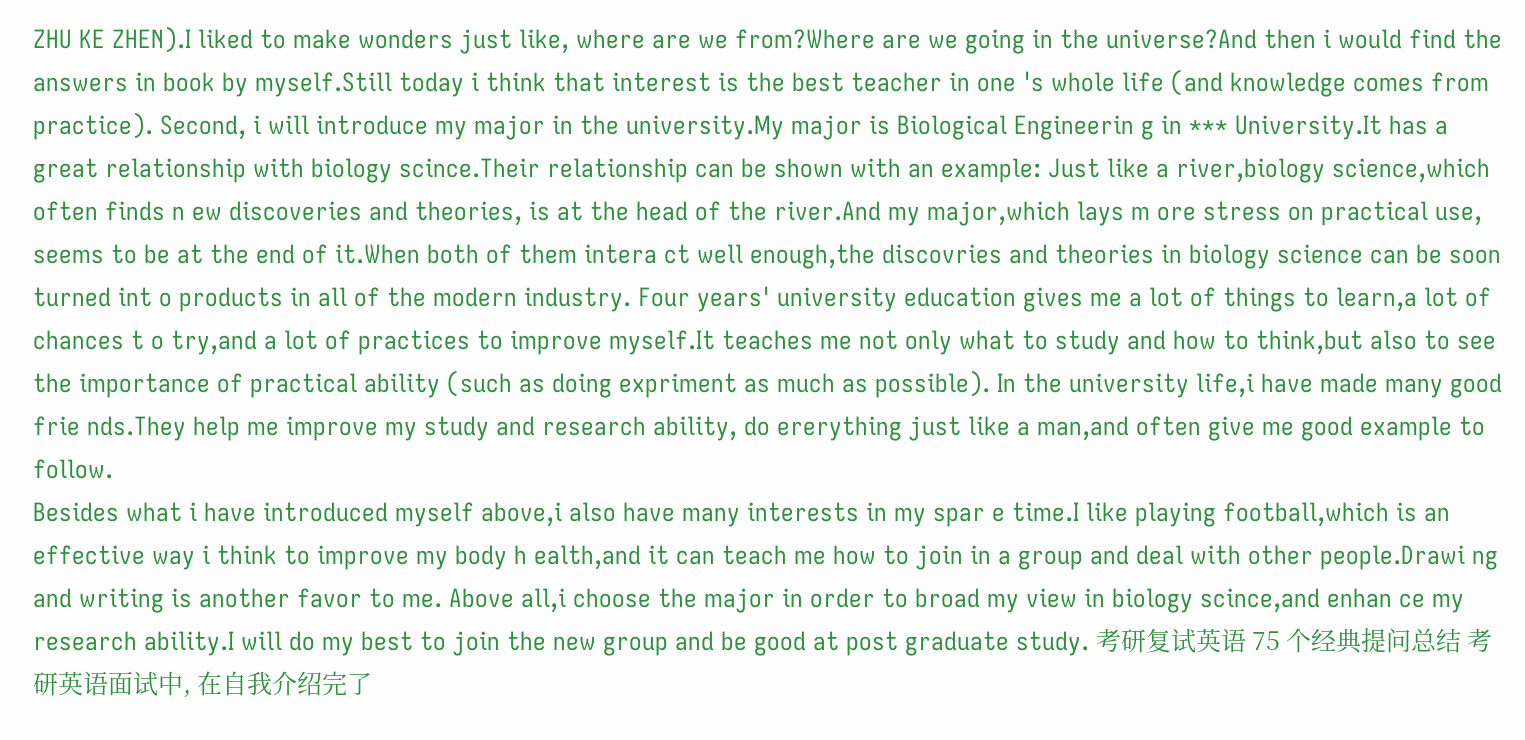ZHU KE ZHEN).I liked to make wonders just like, where are we from?Where are we going in the universe?And then i would find the answers in book by myself.Still today i think that interest is the best teacher in one 's whole life (and knowledge comes from practice). Second, i will introduce my major in the university.My major is Biological Engineerin g in *** University.It has a great relationship with biology scince.Their relationship can be shown with an example: Just like a river,biology science,which often finds n ew discoveries and theories, is at the head of the river.And my major,which lays m ore stress on practical use, seems to be at the end of it.When both of them intera ct well enough,the discovries and theories in biology science can be soon turned int o products in all of the modern industry. Four years' university education gives me a lot of things to learn,a lot of chances t o try,and a lot of practices to improve myself.It teaches me not only what to study and how to think,but also to see the importance of practical ability (such as doing expriment as much as possible). In the university life,i have made many good frie nds.They help me improve my study and research ability, do ererything just like a man,and often give me good example to follow.
Besides what i have introduced myself above,i also have many interests in my spar e time.I like playing football,which is an effective way i think to improve my body h ealth,and it can teach me how to join in a group and deal with other people.Drawi ng and writing is another favor to me. Above all,i choose the major in order to broad my view in biology scince,and enhan ce my research ability.I will do my best to join the new group and be good at post graduate study. 考研复试英语 75 个经典提问总结 考研英语面试中, 在自我介绍完了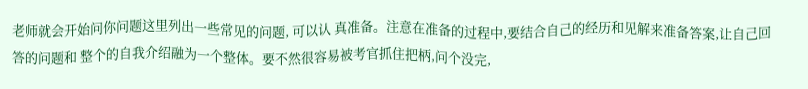老师就会开始问你问题这里列出一些常见的问题, 可以认 真准备。注意在准备的过程中,要结合自己的经历和见解来准备答案,让自己回答的问题和 整个的自我介绍融为一个整体。要不然很容易被考官抓住把柄,问个没完,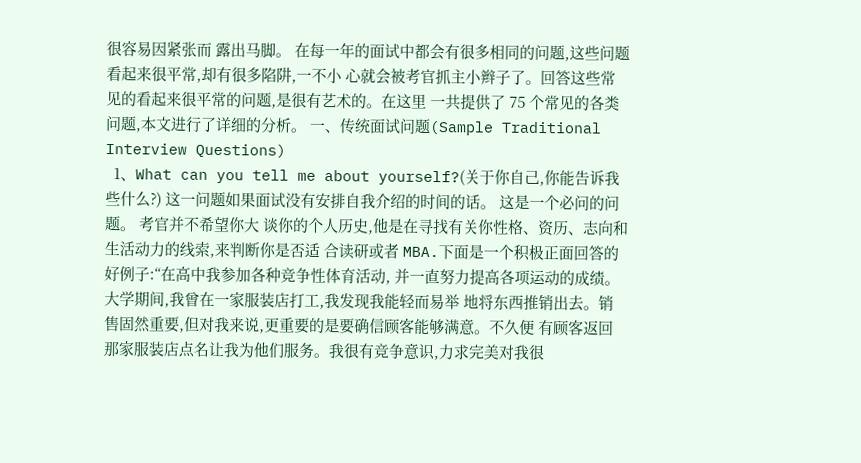很容易因紧张而 露出马脚。 在每一年的面试中都会有很多相同的问题,这些问题看起来很平常,却有很多陷阱,一不小 心就会被考官抓主小辫子了。回答这些常见的看起来很平常的问题,是很有艺术的。在这里 一共提供了 75 个常见的各类问题,本文进行了详细的分析。 一、传统面试问题(Sample Traditional Interview Questions)
  1、What can you tell me about yourself?(关于你自己,你能告诉我些什么?) 这一问题如果面试没有安排自我介绍的时间的话。 这是一个必问的问题。 考官并不希望你大 谈你的个人历史,他是在寻找有关你性格、资历、志向和生活动力的线索,来判断你是否适 合读研或者 MBA.下面是一个积极正面回答的好例子:“在高中我参加各种竞争性体育活动, 并一直努力提高各项运动的成绩。大学期间,我曾在一家服装店打工,我发现我能轻而易举 地将东西推销出去。销售固然重要,但对我来说,更重要的是要确信顾客能够满意。不久便 有顾客返回那家服装店点名让我为他们服务。我很有竞争意识,力求完美对我很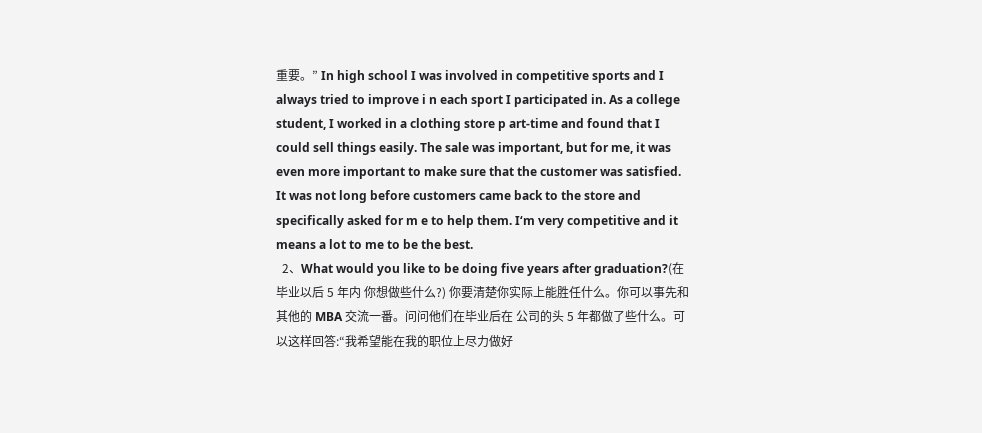重要。” In high school I was involved in competitive sports and I always tried to improve i n each sport I participated in. As a college student, I worked in a clothing store p art-time and found that I could sell things easily. The sale was important, but for me, it was even more important to make sure that the customer was satisfied. It was not long before customers came back to the store and specifically asked for m e to help them. I‘m very competitive and it means a lot to me to be the best.
  2、What would you like to be doing five years after graduation?(在毕业以后 5 年内 你想做些什么?) 你要清楚你实际上能胜任什么。你可以事先和其他的 MBA 交流一番。问问他们在毕业后在 公司的头 5 年都做了些什么。可以这样回答:“我希望能在我的职位上尽力做好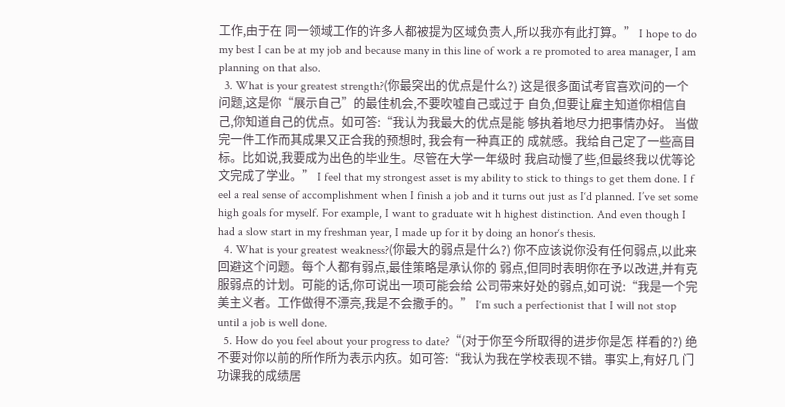工作,由于在 同一领域工作的许多人都被提为区域负责人,所以我亦有此打算。” I hope to do my best I can be at my job and because many in this line of work a re promoted to area manager, I am planning on that also.
  3. What is your greatest strength?(你最突出的优点是什么?) 这是很多面试考官喜欢问的一个问题,这是你“展示自己”的最佳机会,不要吹嘘自己或过于 自负,但要让雇主知道你相信自己,你知道自己的优点。如可答:“我认为我最大的优点是能 够执着地尽力把事情办好。 当做完一件工作而其成果又正合我的预想时, 我会有一种真正的 成就感。我给自己定了一些高目标。比如说,我要成为出色的毕业生。尽管在大学一年级时 我启动慢了些,但最终我以优等论文完成了学业。” I feel that my strongest asset is my ability to stick to things to get them done. I f
eel a real sense of accomplishment when I finish a job and it turns out just as I‘d planned. I’ve set some high goals for myself. For example, I want to graduate wit h highest distinction. And even though I had a slow start in my freshman year, I made up for it by doing an honor‘s thesis.
  4. What is your greatest weakness?(你最大的弱点是什么?) 你不应该说你没有任何弱点,以此来回避这个问题。每个人都有弱点,最佳策略是承认你的 弱点,但同时表明你在予以改进,并有克服弱点的计划。可能的话,你可说出一项可能会给 公司带来好处的弱点,如可说:“我是一个完美主义者。工作做得不漂亮,我是不会撒手的。” I‘m such a perfectionist that I will not stop until a job is well done.
  5. How do you feel about your progress to date?“(对于你至今所取得的进步你是怎 样看的?) 绝不要对你以前的所作所为表示内疚。如可答:“我认为我在学校表现不错。事实上,有好几 门功课我的成绩居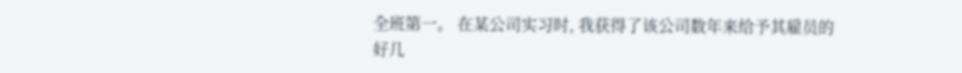全班第一。 在某公司实习时, 我获得了该公司数年来给予其雇员的好几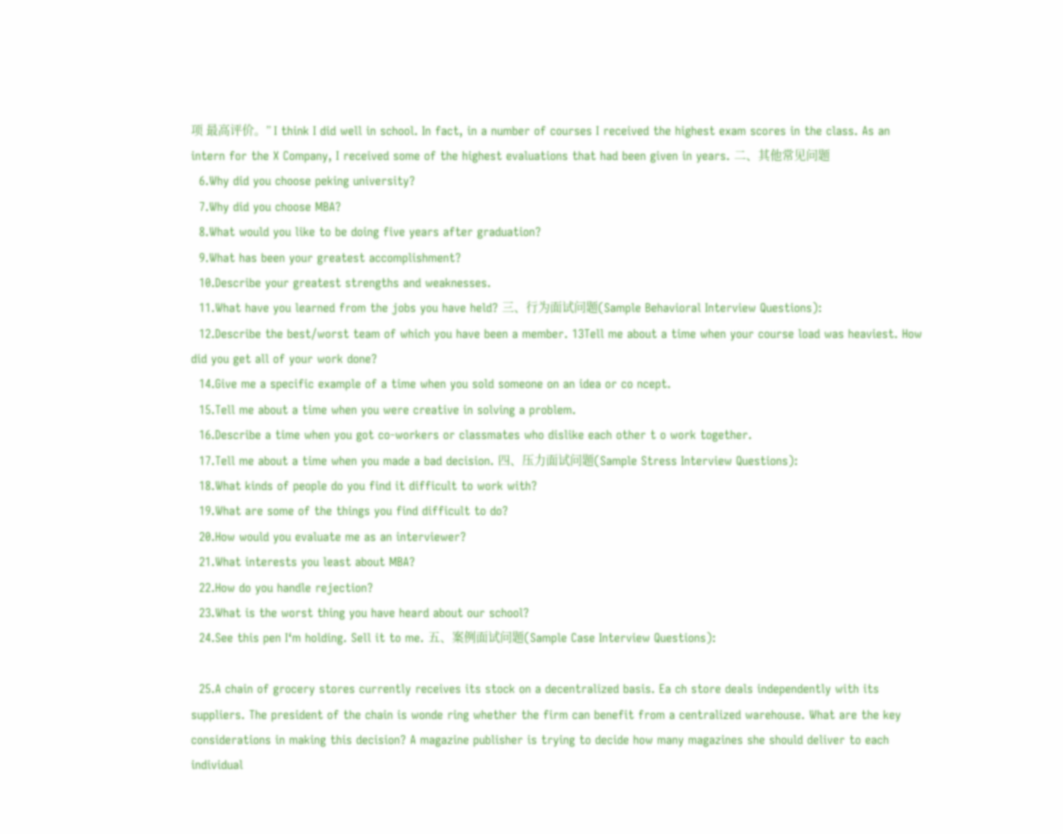项 最高评价。” I think I did well in school. In fact, in a number of courses I received the highest exam scores in the class. As an intern for the X Company, I received some of the highest evaluations that had been given in years. 二、其他常见问题
  6.Why did you choose peking university?
  7.Why did you choose MBA?
  8.What would you like to be doing five years after graduation?
  9.What has been your greatest accomplishment?
  10.Describe your greatest strengths and weaknesses.
  11.What have you learned from the jobs you have held? 三、行为面试问题(Sample Behavioral Interview Questions):
  12.Describe the best/worst team of which you have been a member. 13Tell me about a time when your course load was heaviest. How did you get all of your work done?
  14.Give me a specific example of a time when you sold someone on an idea or co ncept.
  15.Tell me about a time when you were creative in solving a problem.
  16.Describe a time when you got co-workers or classmates who dislike each other t o work together.
  17.Tell me about a time when you made a bad decision. 四、压力面试问题(Sample Stress Interview Questions):
  18.What kinds of people do you find it difficult to work with?
  19.What are some of the things you find difficult to do?
  20.How would you evaluate me as an interviewer?
  21.What interests you least about MBA?
  22.How do you handle rejection?
  23.What is the worst thing you have heard about our school?
  24.See this pen I‘m holding. Sell it to me. 五、案例面试问题(Sample Case Interview Questions):

  25.A chain of grocery stores currently receives its stock on a decentralized basis. Ea ch store deals independently with its suppliers. The president of the chain is wonde ring whether the firm can benefit from a centralized warehouse. What are the key considerations in making this decision? A magazine publisher is trying to decide how many magazines she should deliver to each individual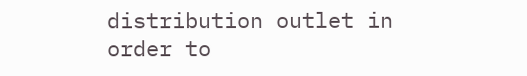distribution outlet in order to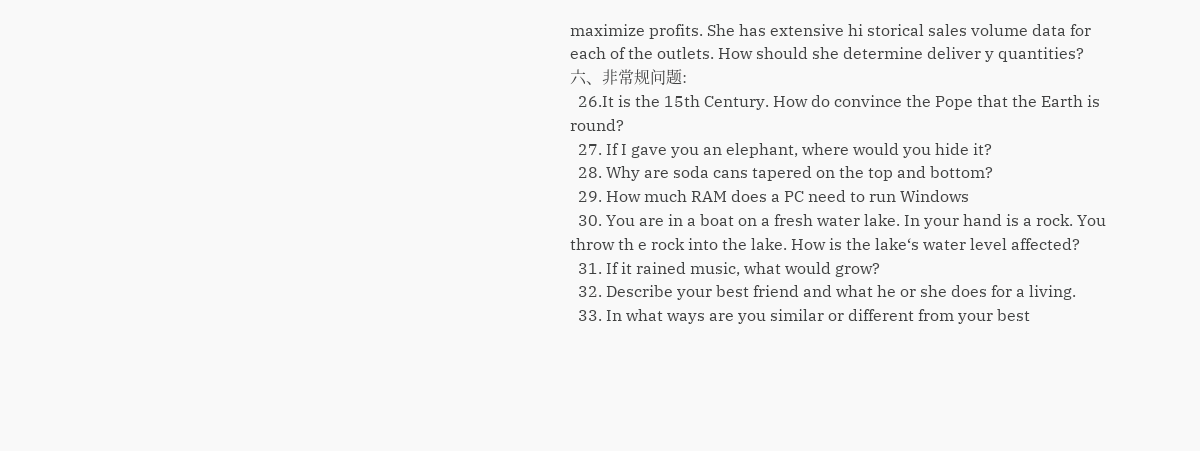maximize profits. She has extensive hi storical sales volume data for each of the outlets. How should she determine deliver y quantities? 六、非常规问题:
  26.It is the 15th Century. How do convince the Pope that the Earth is round?
  27. If I gave you an elephant, where would you hide it?
  28. Why are soda cans tapered on the top and bottom?
  29. How much RAM does a PC need to run Windows
  30. You are in a boat on a fresh water lake. In your hand is a rock. You throw th e rock into the lake. How is the lake‘s water level affected?
  31. If it rained music, what would grow?
  32. Describe your best friend and what he or she does for a living.
  33. In what ways are you similar or different from your best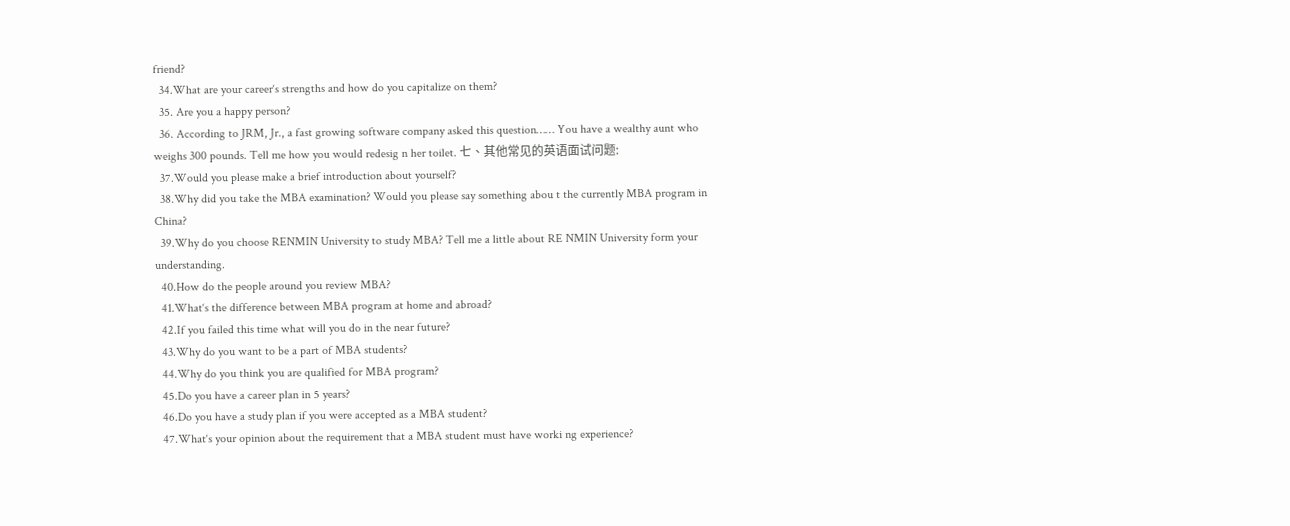friend?
  34.What are your career‘s strengths and how do you capitalize on them?
  35. Are you a happy person?
  36. According to JRM, Jr., a fast growing software company asked this question…… You have a wealthy aunt who weighs 300 pounds. Tell me how you would redesig n her toilet. 七、其他常见的英语面试问题:
  37.Would you please make a brief introduction about yourself?
  38.Why did you take the MBA examination? Would you please say something abou t the currently MBA program in China?
  39.Why do you choose RENMIN University to study MBA? Tell me a little about RE NMIN University form your understanding.
  40.How do the people around you review MBA?
  41.What‘s the difference between MBA program at home and abroad?
  42.If you failed this time what will you do in the near future?
  43.Why do you want to be a part of MBA students?
  44.Why do you think you are qualified for MBA program?
  45.Do you have a career plan in 5 years?
  46.Do you have a study plan if you were accepted as a MBA student?
  47.What‘s your opinion about the requirement that a MBA student must have worki ng experience?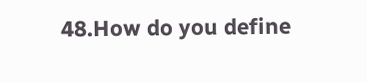48.How do you define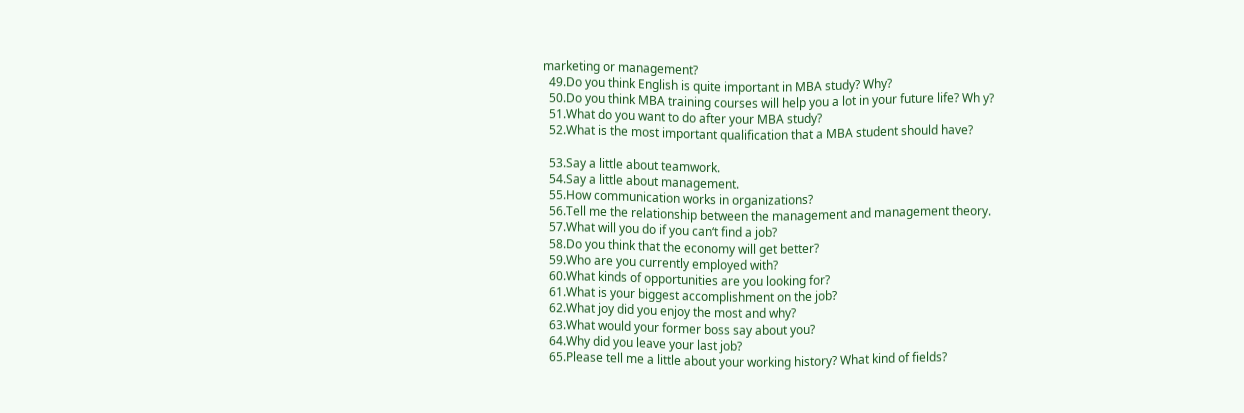marketing or management?
  49.Do you think English is quite important in MBA study? Why?
  50.Do you think MBA training courses will help you a lot in your future life? Wh y?
  51.What do you want to do after your MBA study?
  52.What is the most important qualification that a MBA student should have?

  53.Say a little about teamwork.
  54.Say a little about management.
  55.How communication works in organizations?
  56.Tell me the relationship between the management and management theory.
  57.What will you do if you can‘t find a job?
  58.Do you think that the economy will get better?
  59.Who are you currently employed with?
  60.What kinds of opportunities are you looking for?
  61.What is your biggest accomplishment on the job?
  62.What joy did you enjoy the most and why?
  63.What would your former boss say about you?
  64.Why did you leave your last job?
  65.Please tell me a little about your working history? What kind of fields?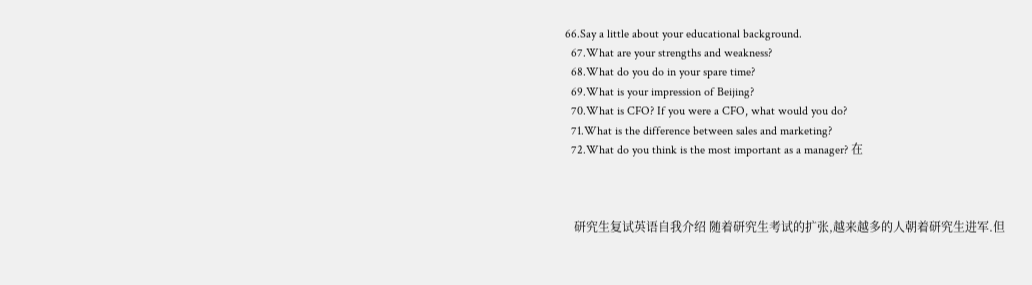66.Say a little about your educational background.
  67.What are your strengths and weakness?
  68.What do you do in your spare time?
  69.What is your impression of Beijing?
  70.What is CFO? If you were a CFO, what would you do?
  71.What is the difference between sales and marketing?
  72.What do you think is the most important as a manager? 在



   研究生复试英语自我介绍 随着研究生考试的扩张,越来越多的人朝着研究生进军.但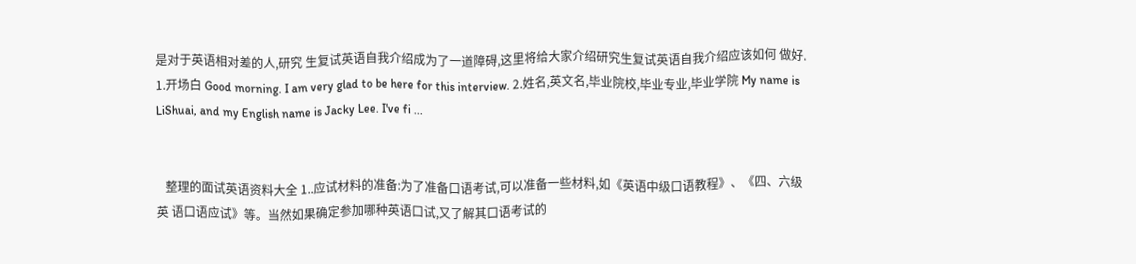是对于英语相对差的人,研究 生复试英语自我介绍成为了一道障碍,这里将给大家介绍研究生复试英语自我介绍应该如何 做好. 1.开场白 Good morning. I am very glad to be here for this interview. 2.姓名,英文名,毕业院校,毕业专业,毕业学院 My name is LiShuai, and my English name is Jacky Lee. I've fi ...


   整理的面试英语资料大全 1..应试材料的准备:为了准备口语考试,可以准备一些材料,如《英语中级口语教程》、《四、六级英 语口语应试》等。当然如果确定参加哪种英语口试,又了解其口语考试的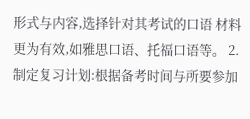形式与内容,选择针对其考试的口语 材料更为有效,如雅思口语、托福口语等。 2. 制定复习计划:根据备考时间与所要参加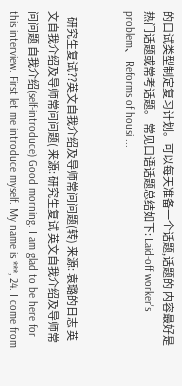的口试类型制定复习计划。可以每天准备一个话题,话题的 内容最好是热门话题或常考话题。 常见口语话题总结如下: Laid-off worker's problem、 Reforms of housi ...


   研究生复试??英文自我介绍及导师常问问题(转) 来源: 袁璐的日志 英文自我介绍及导师常问问题( 来源: 研究生复试 英文自我介绍及导师常问问题 自我介绍(self-introduce) Good morning. I am glad to be here for this interview. First let me introduce myself. My name is ***, 24. I come from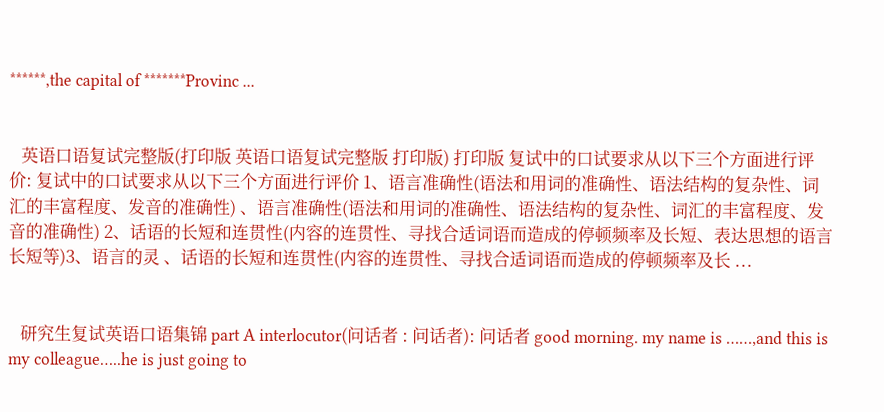******,the capital of *******Provinc ...


   英语口语复试完整版(打印版 英语口语复试完整版 打印版) 打印版 复试中的口试要求从以下三个方面进行评价: 复试中的口试要求从以下三个方面进行评价 1、语言准确性(语法和用词的准确性、语法结构的复杂性、词汇的丰富程度、发音的准确性) 、语言准确性(语法和用词的准确性、语法结构的复杂性、词汇的丰富程度、发音的准确性) 2、话语的长短和连贯性(内容的连贯性、寻找合适词语而造成的停顿频率及长短、表达思想的语言长短等)3、语言的灵 、话语的长短和连贯性(内容的连贯性、寻找合适词语而造成的停顿频率及长 ...


   研究生复试英语口语集锦 part A interlocutor(问话者 : 问话者): 问话者 good morning. my name is ……,and this is my colleague…..he is just going to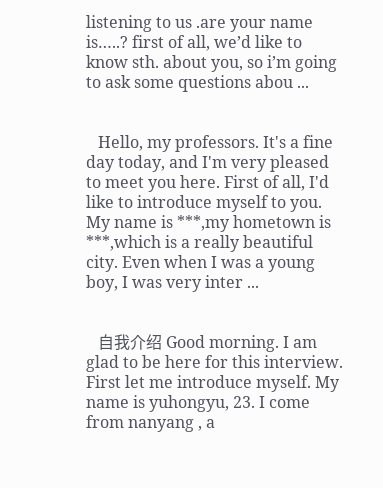listening to us .are your name is…..? first of all, we’d like to know sth. about you, so i’m going to ask some questions abou ...


   Hello, my professors. It's a fine day today, and I'm very pleased to meet you here. First of all, I'd like to introduce myself to you. My name is ***,my hometown is ***,which is a really beautiful city. Even when I was a young boy, I was very inter ...


   自我介绍 Good morning. I am glad to be here for this interview. First let me introduce myself. My name is yuhongyu, 23. I come from nanyang , a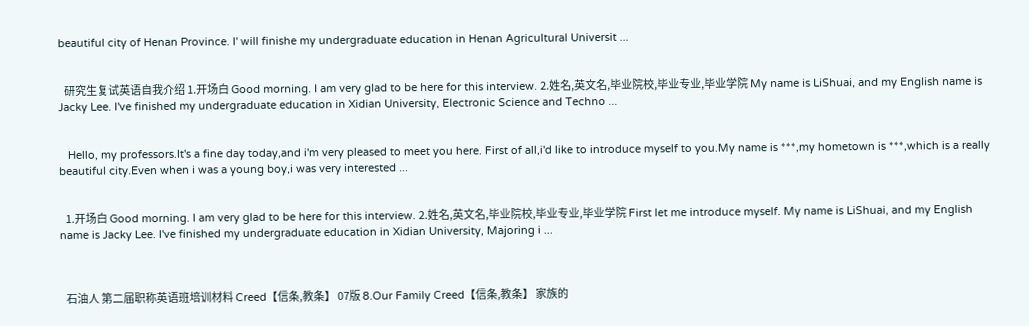beautiful city of Henan Province. I' will finishe my undergraduate education in Henan Agricultural Universit ...


   研究生复试英语自我介绍 1.开场白 Good morning. I am very glad to be here for this interview. 2.姓名,英文名,毕业院校,毕业专业,毕业学院 My name is LiShuai, and my English name is Jacky Lee. I've finished my undergraduate education in Xidian University, Electronic Science and Techno ...


   Hello, my professors.It's a fine day today,and i'm very pleased to meet you here. First of all,i'd like to introduce myself to you.My name is ***,my hometown is ***,which is a really beautiful city.Even when i was a young boy,i was very interested ...


   1.开场白 Good morning. I am very glad to be here for this interview. 2.姓名,英文名,毕业院校,毕业专业,毕业学院 First let me introduce myself. My name is LiShuai, and my English name is Jacky Lee. I've finished my undergraduate education in Xidian University, Majoring i ...



   石油人 第二届职称英语班培训材料 Creed【信条,教条】 07版 8.Our Family Creed【信条,教条】 家族的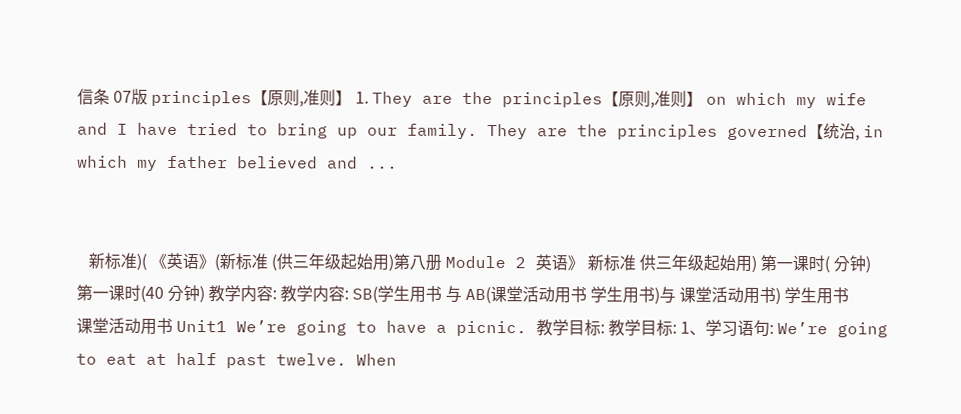信条 07版 principles【原则,准则】 1. They are the principles【原则,准则】 on which my wife and I have tried to bring up our family. They are the principles governed【统治, in which my father believed and ...


   新标准)( 《英语》(新标准 (供三年级起始用)第八册 Module 2 英语》 新标准 供三年级起始用) 第一课时( 分钟) 第一课时(40 分钟) 教学内容: 教学内容: SB(学生用书 与 AB(课堂活动用书 学生用书)与 课堂活动用书) 学生用书 课堂活动用书 Unit1 We’re going to have a picnic. 教学目标: 教学目标: 1、学习语句: We’re going to eat at half past twelve. When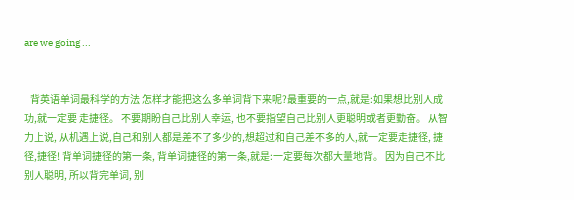are we going ...


   背英语单词最科学的方法 怎样才能把这么多单词背下来呢?最重要的一点,就是:如果想比别人成功,就一定要 走捷径。 不要期盼自己比别人幸运, 也不要指望自己比别人更聪明或者更勤奋。 从智力上说, 从机遇上说,自己和别人都是差不了多少的,想超过和自己差不多的人,就一定要走捷径, 捷径,捷径! 背单词捷径的第一条, 背单词捷径的第一条,就是:一定要每次都大量地背。 因为自己不比别人聪明, 所以背完单词, 别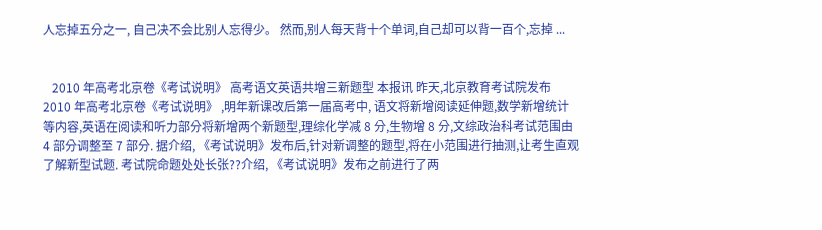人忘掉五分之一, 自己决不会比别人忘得少。 然而,别人每天背十个单词,自己却可以背一百个,忘掉 ...


   2010 年高考北京卷《考试说明》 高考语文英语共增三新题型 本报讯 昨天,北京教育考试院发布 2010 年高考北京卷《考试说明》 ,明年新课改后第一届高考中, 语文将新增阅读延伸题,数学新增统计等内容,英语在阅读和听力部分将新增两个新题型,理综化学减 8 分,生物增 8 分,文综政治科考试范围由 4 部分调整至 7 部分. 据介绍, 《考试说明》发布后,针对新调整的题型,将在小范围进行抽测,让考生直观了解新型试题. 考试院命题处处长张??介绍, 《考试说明》发布之前进行了两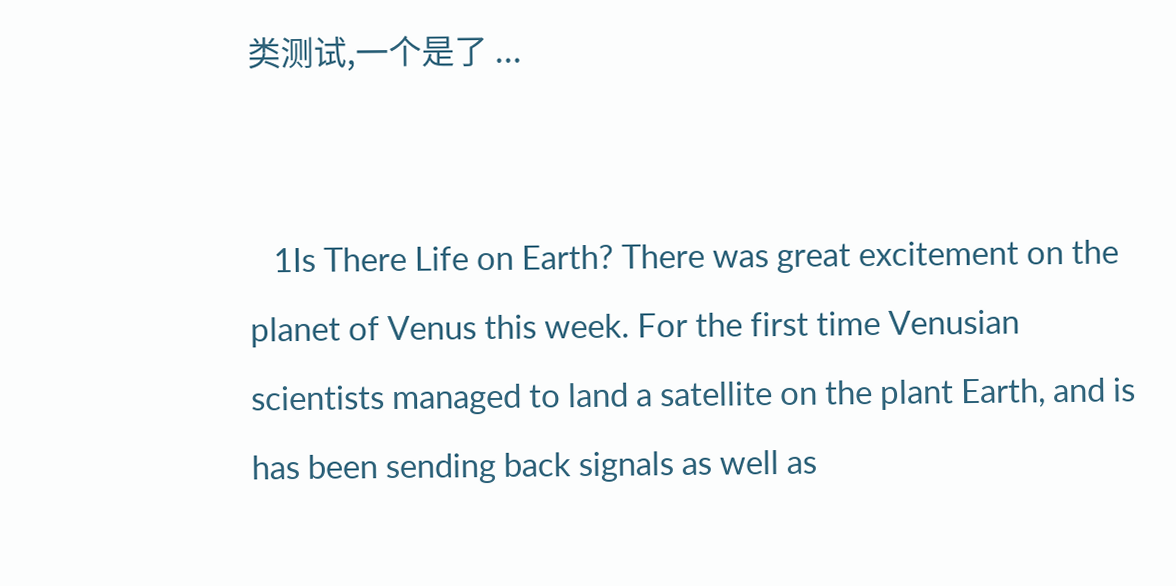类测试,一个是了 ...


   1Is There Life on Earth? There was great excitement on the planet of Venus this week. For the first time Venusian scientists managed to land a satellite on the plant Earth, and is has been sending back signals as well as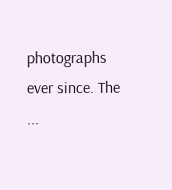photographs ever since. The ...